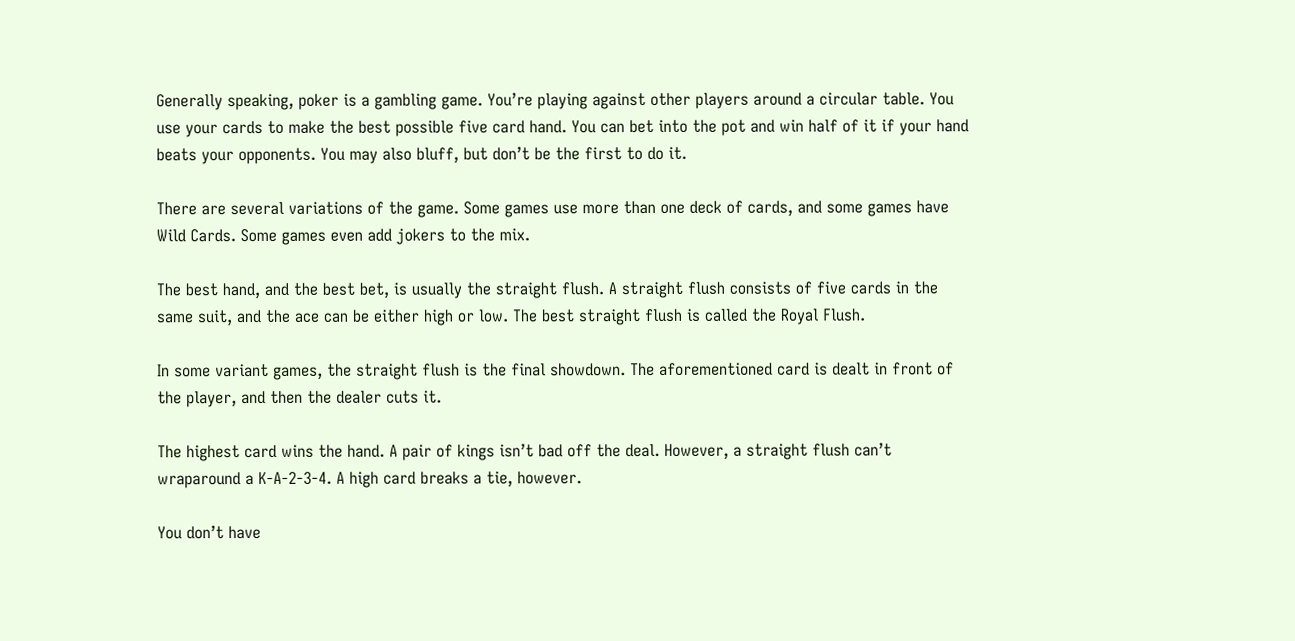Generally speaking, poker is a gambling game. You’re playing against other players around a circular table. You use your cards to make the best possible five card hand. You can bet into the pot and win half of it if your hand beats your opponents. You may also bluff, but don’t be the first to do it.

There are several variations of the game. Some games use more than one deck of cards, and some games have Wild Cards. Some games even add jokers to the mix.

The best hand, and the best bet, is usually the straight flush. A straight flush consists of five cards in the same suit, and the ace can be either high or low. The best straight flush is called the Royal Flush.

In some variant games, the straight flush is the final showdown. The aforementioned card is dealt in front of the player, and then the dealer cuts it.

The highest card wins the hand. A pair of kings isn’t bad off the deal. However, a straight flush can’t wraparound a K-A-2-3-4. A high card breaks a tie, however.

You don’t have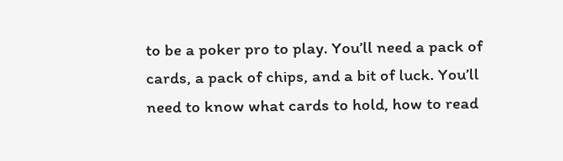to be a poker pro to play. You’ll need a pack of cards, a pack of chips, and a bit of luck. You’ll need to know what cards to hold, how to read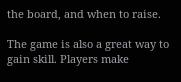the board, and when to raise.

The game is also a great way to gain skill. Players make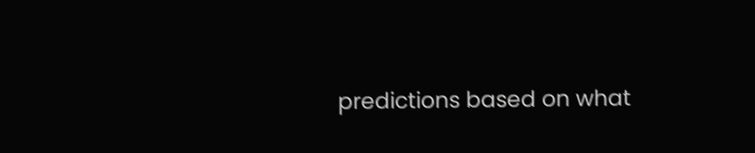predictions based on what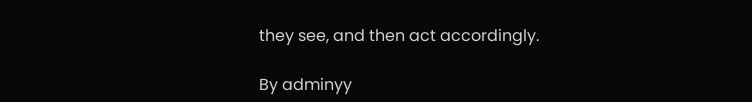they see, and then act accordingly.

By adminyy